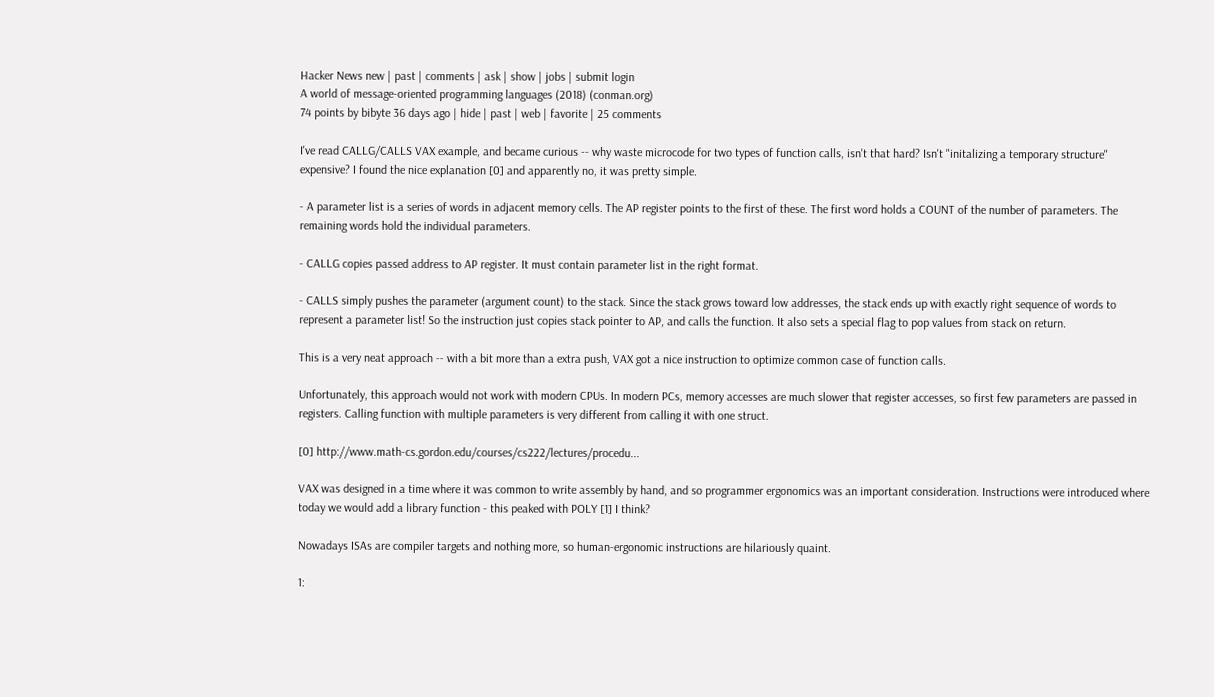Hacker News new | past | comments | ask | show | jobs | submit login
A world of message-oriented programming languages (2018) (conman.org)
74 points by bibyte 36 days ago | hide | past | web | favorite | 25 comments

I've read CALLG/CALLS VAX example, and became curious -- why waste microcode for two types of function calls, isn't that hard? Isn't "initalizing a temporary structure" expensive? I found the nice explanation [0] and apparently no, it was pretty simple.

- A parameter list is a series of words in adjacent memory cells. The AP register points to the first of these. The first word holds a COUNT of the number of parameters. The remaining words hold the individual parameters.

- CALLG copies passed address to AP register. It must contain parameter list in the right format.

- CALLS simply pushes the parameter (argument count) to the stack. Since the stack grows toward low addresses, the stack ends up with exactly right sequence of words to represent a parameter list! So the instruction just copies stack pointer to AP, and calls the function. It also sets a special flag to pop values from stack on return.

This is a very neat approach -- with a bit more than a extra push, VAX got a nice instruction to optimize common case of function calls.

Unfortunately, this approach would not work with modern CPUs. In modern PCs, memory accesses are much slower that register accesses, so first few parameters are passed in registers. Calling function with multiple parameters is very different from calling it with one struct.

[0] http://www.math-cs.gordon.edu/courses/cs222/lectures/procedu...

VAX was designed in a time where it was common to write assembly by hand, and so programmer ergonomics was an important consideration. Instructions were introduced where today we would add a library function - this peaked with POLY [1] I think?

Nowadays ISAs are compiler targets and nothing more, so human-ergonomic instructions are hilariously quaint.

1: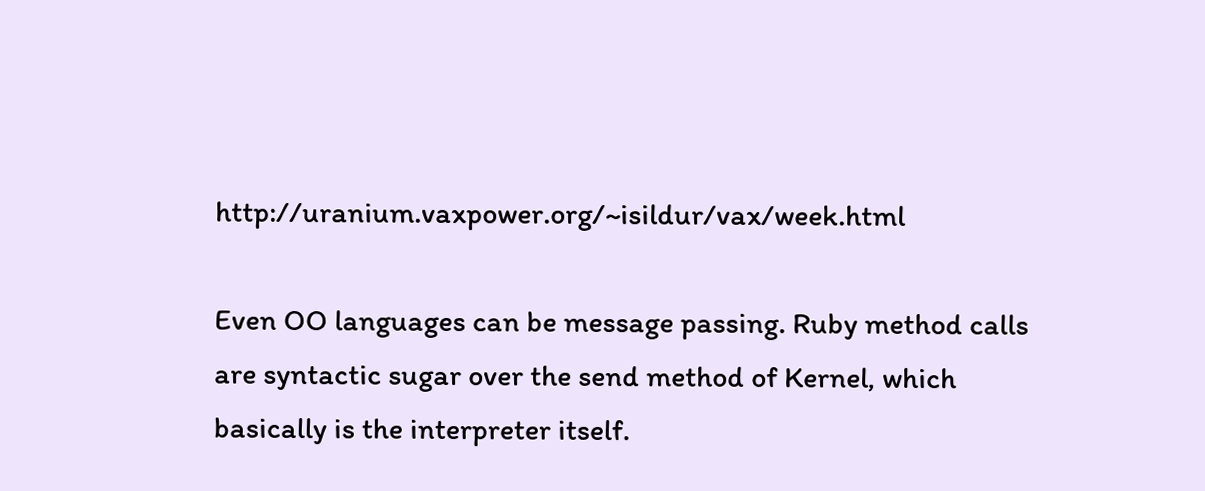http://uranium.vaxpower.org/~isildur/vax/week.html

Even OO languages can be message passing. Ruby method calls are syntactic sugar over the send method of Kernel, which basically is the interpreter itself.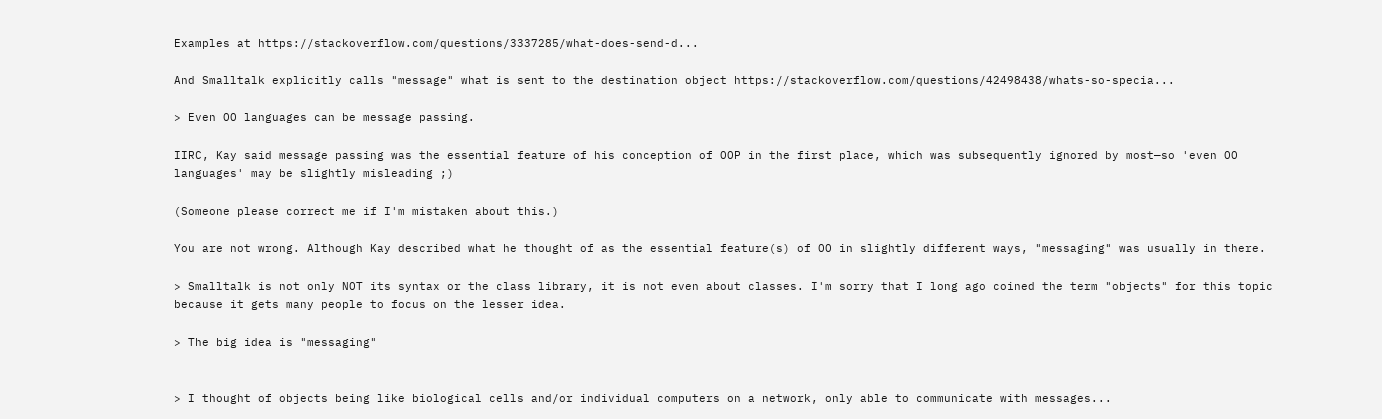Examples at https://stackoverflow.com/questions/3337285/what-does-send-d...

And Smalltalk explicitly calls "message" what is sent to the destination object https://stackoverflow.com/questions/42498438/whats-so-specia...

> Even OO languages can be message passing.

IIRC, Kay said message passing was the essential feature of his conception of OOP in the first place, which was subsequently ignored by most—so 'even OO languages' may be slightly misleading ;)

(Someone please correct me if I'm mistaken about this.)

You are not wrong. Although Kay described what he thought of as the essential feature(s) of OO in slightly different ways, "messaging" was usually in there.

> Smalltalk is not only NOT its syntax or the class library, it is not even about classes. I'm sorry that I long ago coined the term "objects" for this topic because it gets many people to focus on the lesser idea.

> The big idea is "messaging"


> I thought of objects being like biological cells and/or individual computers on a network, only able to communicate with messages...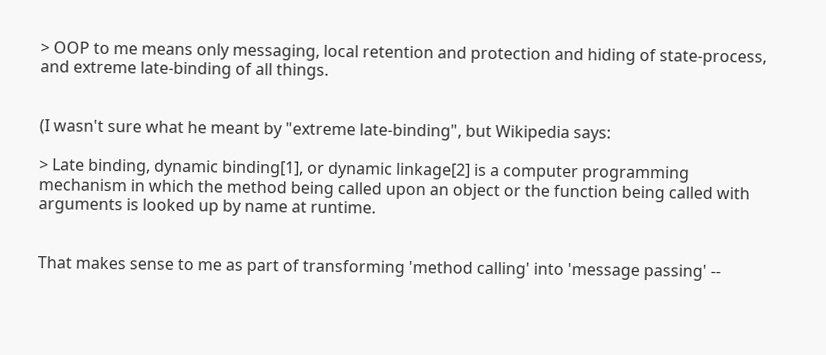> OOP to me means only messaging, local retention and protection and hiding of state-process, and extreme late-binding of all things.


(I wasn't sure what he meant by "extreme late-binding", but Wikipedia says:

> Late binding, dynamic binding[1], or dynamic linkage[2] is a computer programming mechanism in which the method being called upon an object or the function being called with arguments is looked up by name at runtime.


That makes sense to me as part of transforming 'method calling' into 'message passing' --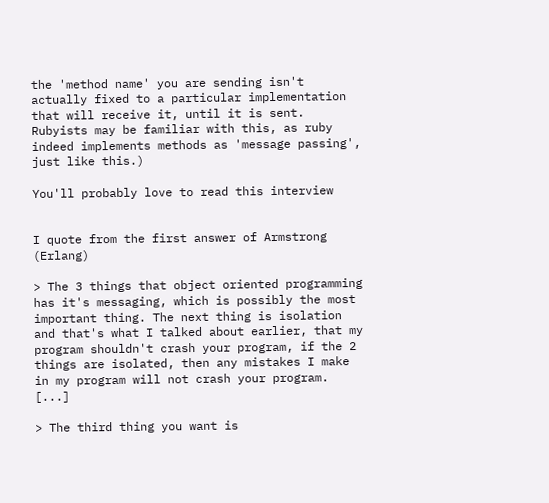the 'method name' you are sending isn't actually fixed to a particular implementation that will receive it, until it is sent. Rubyists may be familiar with this, as ruby indeed implements methods as 'message passing', just like this.)

You'll probably love to read this interview


I quote from the first answer of Armstrong (Erlang)

> The 3 things that object oriented programming has it's messaging, which is possibly the most important thing. The next thing is isolation and that's what I talked about earlier, that my program shouldn't crash your program, if the 2 things are isolated, then any mistakes I make in my program will not crash your program. [...]

> The third thing you want is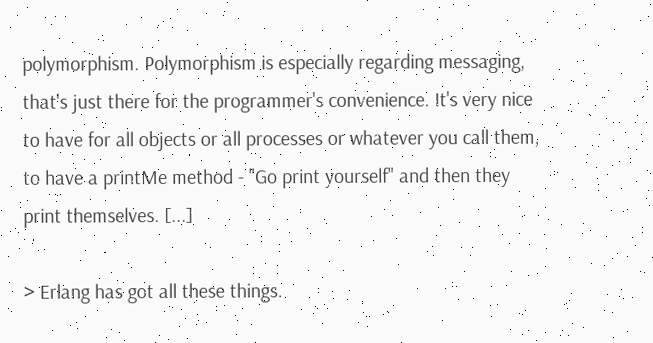polymorphism. Polymorphism is especially regarding messaging, that's just there for the programmer's convenience. It's very nice to have for all objects or all processes or whatever you call them, to have a printMe method - "Go print yourself" and then they print themselves. [...]

> Erlang has got all these things.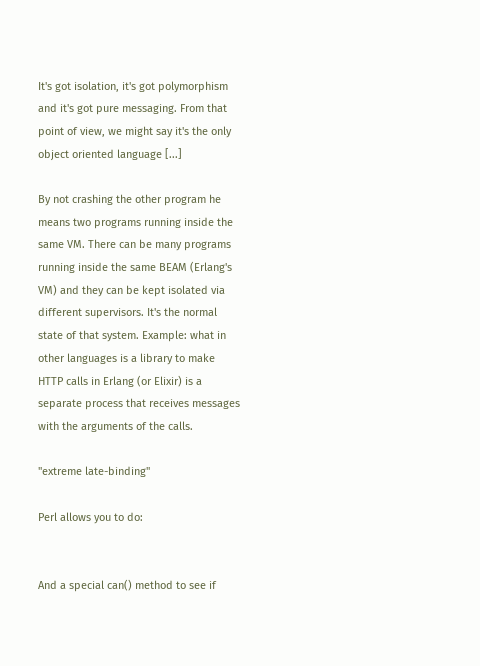It's got isolation, it's got polymorphism and it's got pure messaging. From that point of view, we might say it's the only object oriented language [...]

By not crashing the other program he means two programs running inside the same VM. There can be many programs running inside the same BEAM (Erlang's VM) and they can be kept isolated via different supervisors. It's the normal state of that system. Example: what in other languages is a library to make HTTP calls in Erlang (or Elixir) is a separate process that receives messages with the arguments of the calls.

"extreme late-binding"

Perl allows you to do:


And a special can() method to see if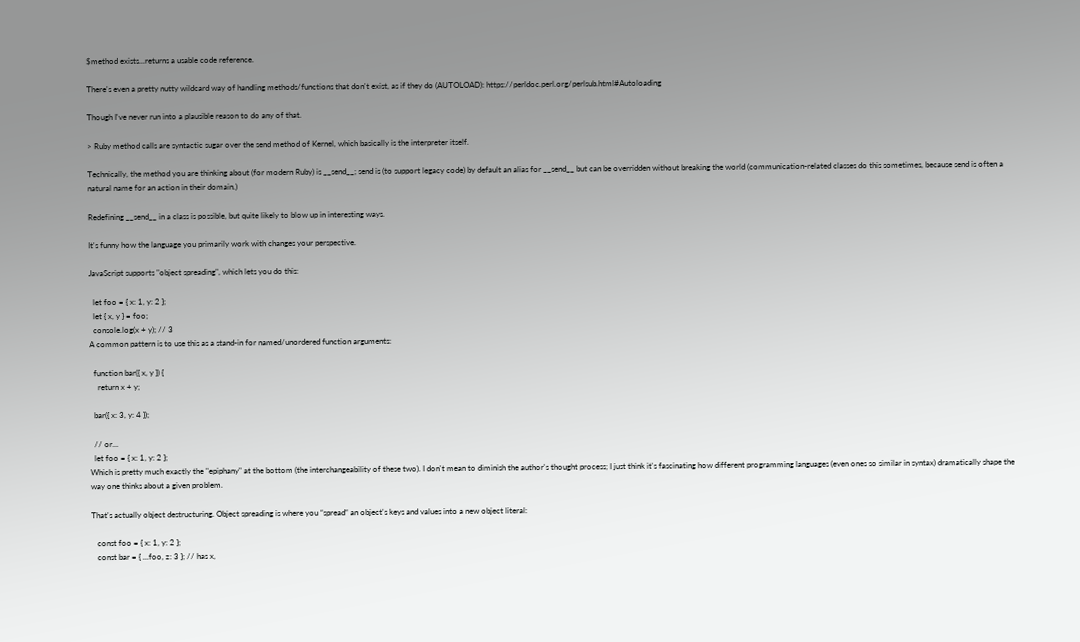$method exists...returns a usable code reference.

There's even a pretty nutty wildcard way of handling methods/functions that don't exist, as if they do (AUTOLOAD): https://perldoc.perl.org/perlsub.html#Autoloading

Though I've never run into a plausible reason to do any of that.

> Ruby method calls are syntactic sugar over the send method of Kernel, which basically is the interpreter itself.

Technically, the method you are thinking about (for modern Ruby) is __send__; send is (to support legacy code) by default an alias for __send__ but can be overridden without breaking the world (communication-related classes do this sometimes, because send is often a natural name for an action in their domain.)

Redefining __send__ in a class is possible, but quite likely to blow up in interesting ways.

It's funny how the language you primarily work with changes your perspective.

JavaScript supports "object spreading", which lets you do this:

  let foo = { x: 1, y: 2 };
  let { x, y } = foo;
  console.log(x + y); // 3
A common pattern is to use this as a stand-in for named/unordered function arguments:

  function bar({ x, y }) {
    return x + y;

  bar({ x: 3, y: 4 });

  // or...
  let foo = { x: 1, y: 2 };
Which is pretty much exactly the "epiphany" at the bottom (the interchangeability of these two). I don't mean to diminish the author's thought process; I just think it's fascinating how different programming languages (even ones so similar in syntax) dramatically shape the way one thinks about a given problem.

That's actually object destructuring. Object spreading is where you “spread“ an object's keys and values into a new object literal:

   const foo = { x: 1, y: 2 };
   const bar = { ...foo, z: 3 }; // has x,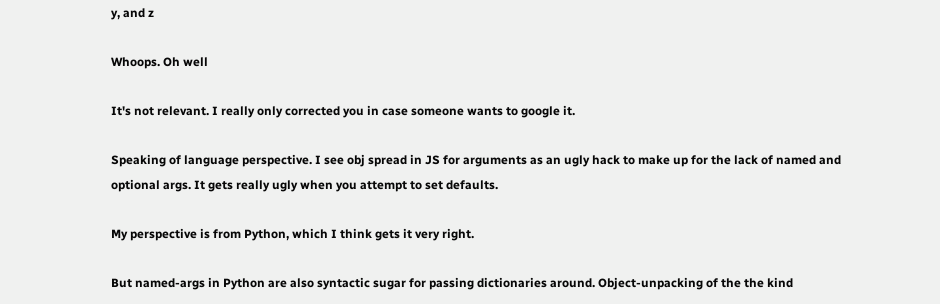y, and z

Whoops. Oh well

It's not relevant. I really only corrected you in case someone wants to google it.

Speaking of language perspective. I see obj spread in JS for arguments as an ugly hack to make up for the lack of named and optional args. It gets really ugly when you attempt to set defaults.

My perspective is from Python, which I think gets it very right.

But named-args in Python are also syntactic sugar for passing dictionaries around. Object-unpacking of the the kind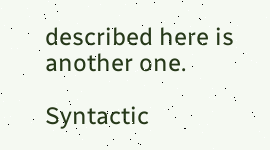described here is another one.

Syntactic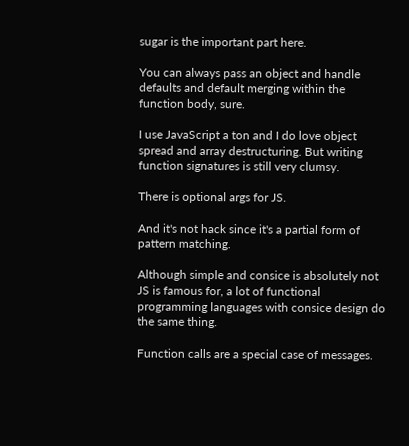sugar is the important part here.

You can always pass an object and handle defaults and default merging within the function body, sure.

I use JavaScript a ton and I do love object spread and array destructuring. But writing function signatures is still very clumsy.

There is optional args for JS.

And it's not hack since it's a partial form of pattern matching.

Although simple and consice is absolutely not JS is famous for, a lot of functional programming languages with consice design do the same thing.

Function calls are a special case of messages.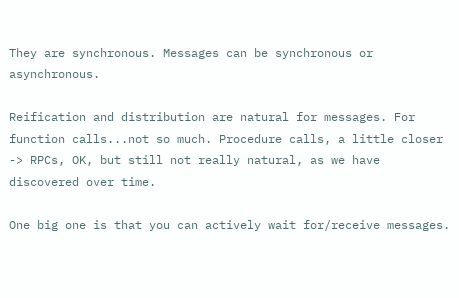They are synchronous. Messages can be synchronous or asynchronous.

Reification and distribution are natural for messages. For function calls...not so much. Procedure calls, a little closer -> RPCs, OK, but still not really natural, as we have discovered over time.

One big one is that you can actively wait for/receive messages.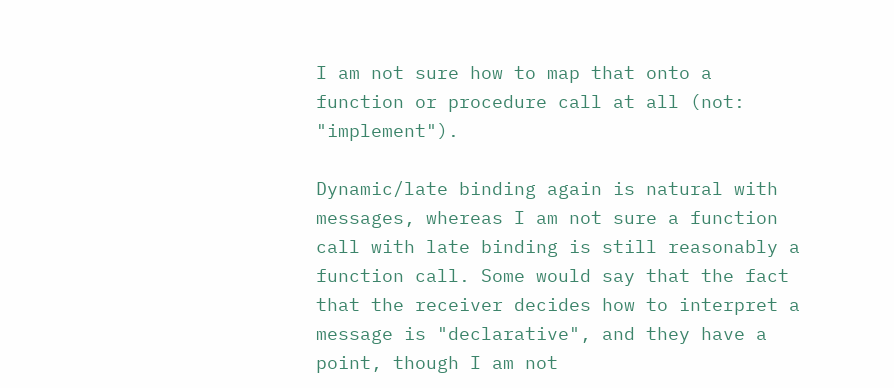I am not sure how to map that onto a function or procedure call at all (not: "implement").

Dynamic/late binding again is natural with messages, whereas I am not sure a function call with late binding is still reasonably a function call. Some would say that the fact that the receiver decides how to interpret a message is "declarative", and they have a point, though I am not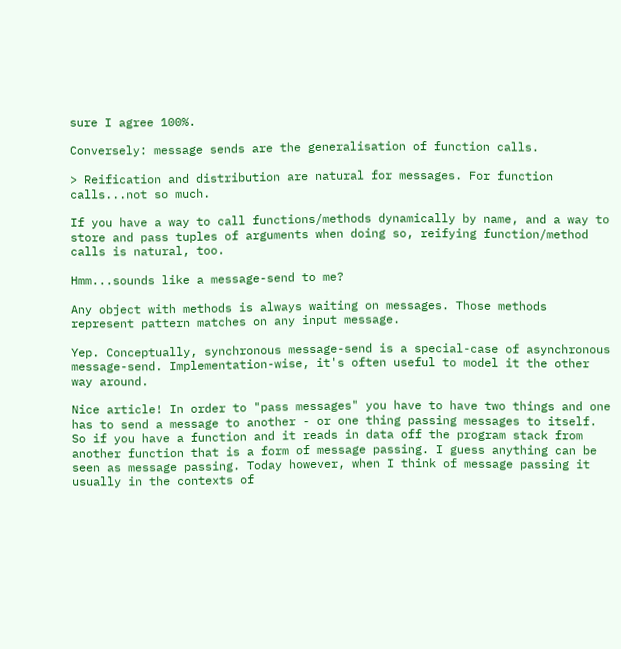sure I agree 100%.

Conversely: message sends are the generalisation of function calls.

> Reification and distribution are natural for messages. For function calls...not so much.

If you have a way to call functions/methods dynamically by name, and a way to store and pass tuples of arguments when doing so, reifying function/method calls is natural, too.

Hmm...sounds like a message-send to me?

Any object with methods is always waiting on messages. Those methods represent pattern matches on any input message.

Yep. Conceptually, synchronous message-send is a special-case of asynchronous message-send. Implementation-wise, it's often useful to model it the other way around.

Nice article! In order to "pass messages" you have to have two things and one has to send a message to another - or one thing passing messages to itself. So if you have a function and it reads in data off the program stack from another function that is a form of message passing. I guess anything can be seen as message passing. Today however, when I think of message passing it usually in the contexts of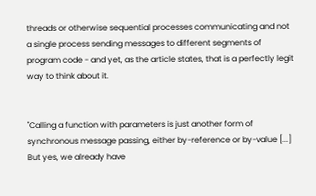threads or otherwise sequential processes communicating and not a single process sending messages to different segments of program code - and yet, as the article states, that is a perfectly legit way to think about it.


"Calling a function with parameters is just another form of synchronous message passing, either by-reference or by-value [...] But yes, we already have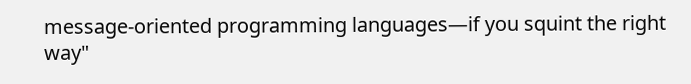message-oriented programming languages—if you squint the right way"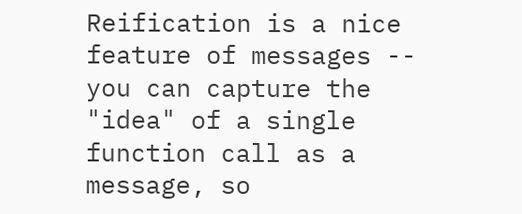Reification is a nice feature of messages -- you can capture the "idea" of a single function call as a message, so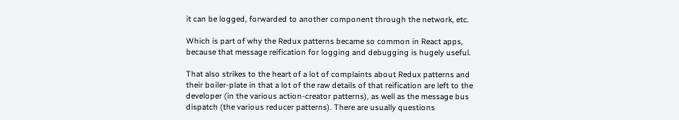it can be logged, forwarded to another component through the network, etc.

Which is part of why the Redux patterns became so common in React apps, because that message reification for logging and debugging is hugely useful.

That also strikes to the heart of a lot of complaints about Redux patterns and their boiler-plate in that a lot of the raw details of that reification are left to the developer (in the various action-creator patterns), as well as the message bus dispatch (the various reducer patterns). There are usually questions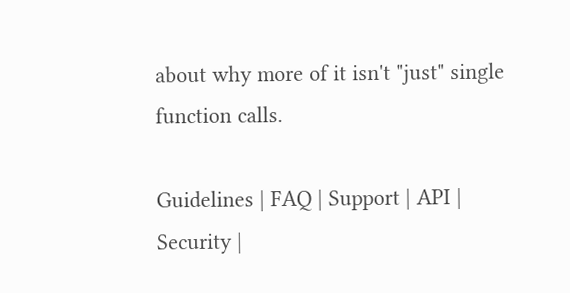about why more of it isn't "just" single function calls.

Guidelines | FAQ | Support | API | Security |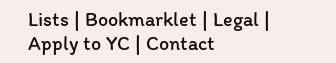Lists | Bookmarklet | Legal | Apply to YC | Contact